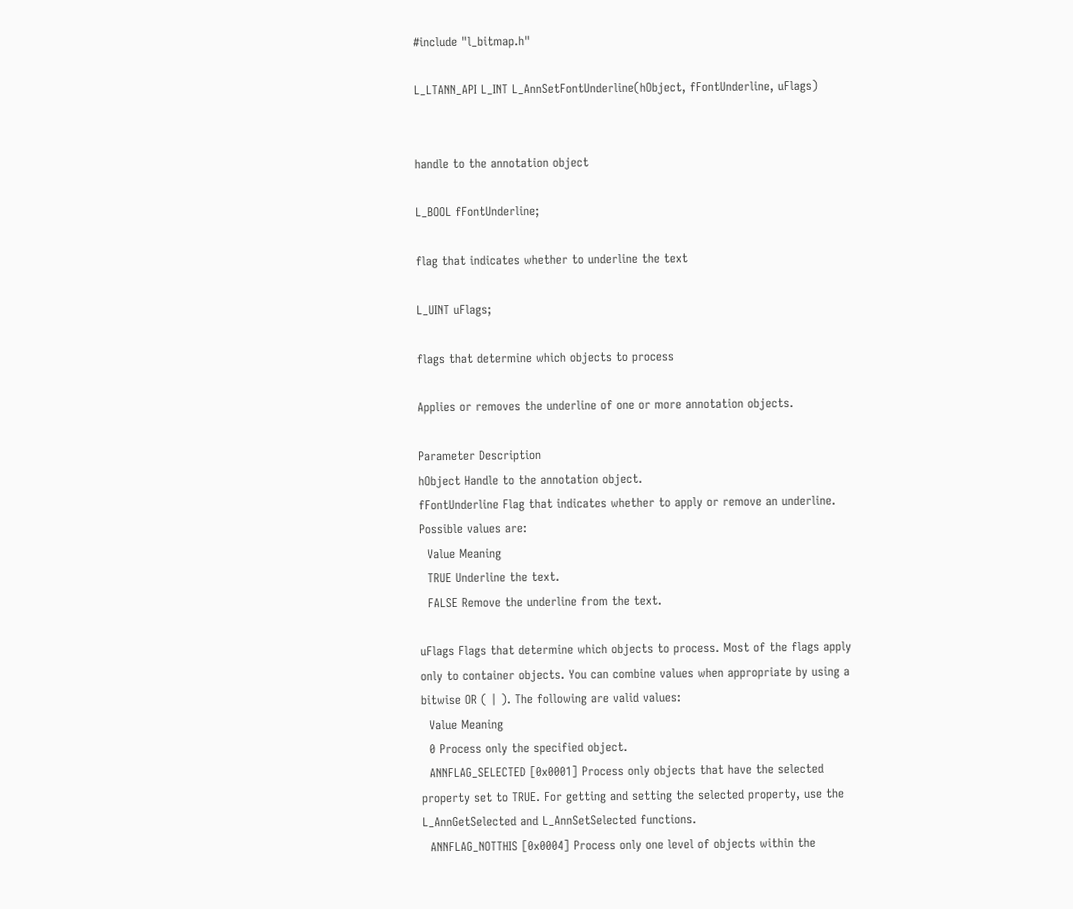#include "l_bitmap.h"

L_LTANN_API L_INT L_AnnSetFontUnderline(hObject, fFontUnderline, uFlags)


handle to the annotation object

L_BOOL fFontUnderline;

flag that indicates whether to underline the text

L_UINT uFlags;

flags that determine which objects to process

Applies or removes the underline of one or more annotation objects.

Parameter Description
hObject Handle to the annotation object.
fFontUnderline Flag that indicates whether to apply or remove an underline. Possible values are:
  Value Meaning
  TRUE Underline the text.
  FALSE Remove the underline from the text.

uFlags Flags that determine which objects to process. Most of the flags apply only to container objects. You can combine values when appropriate by using a bitwise OR ( | ). The following are valid values:
  Value Meaning
  0 Process only the specified object.
  ANNFLAG_SELECTED [0x0001] Process only objects that have the selected property set to TRUE. For getting and setting the selected property, use the L_AnnGetSelected and L_AnnSetSelected functions.
  ANNFLAG_NOTTHIS [0x0004] Process only one level of objects within the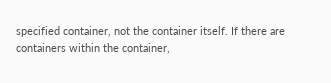specified container, not the container itself. If there are containers within the container,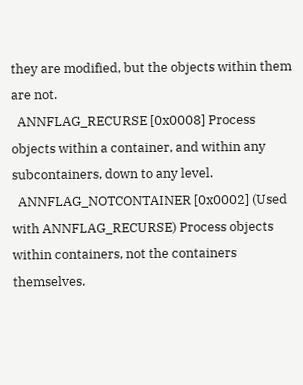they are modified, but the objects within them are not.
  ANNFLAG_RECURSE [0x0008] Process objects within a container, and within any subcontainers, down to any level.
  ANNFLAG_NOTCONTAINER [0x0002] (Used with ANNFLAG_RECURSE) Process objects within containers, not the containers themselves.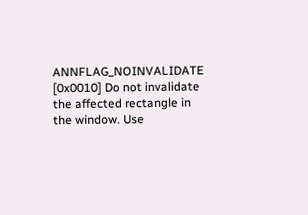ANNFLAG_NOINVALIDATE [0x0010] Do not invalidate the affected rectangle in the window. Use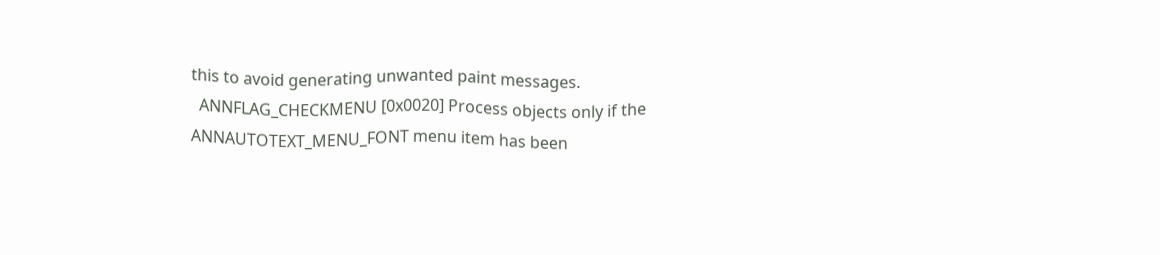this to avoid generating unwanted paint messages.
  ANNFLAG_CHECKMENU [0x0020] Process objects only if the ANNAUTOTEXT_MENU_FONT menu item has been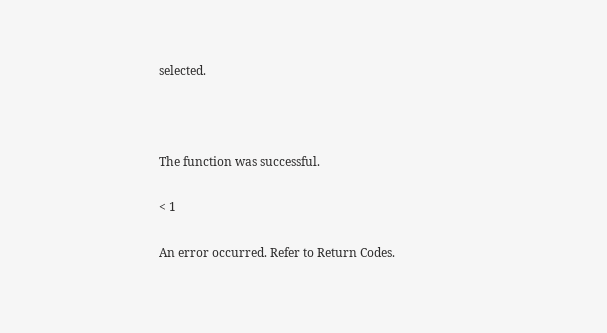selected.



The function was successful.

< 1

An error occurred. Refer to Return Codes.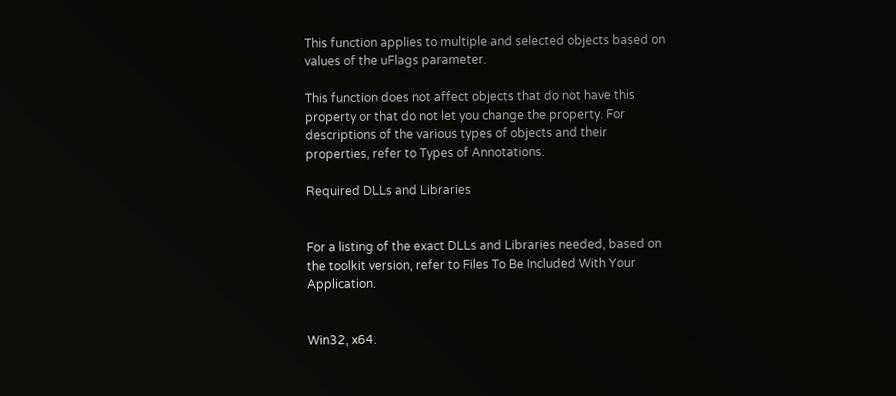This function applies to multiple and selected objects based on values of the uFlags parameter.

This function does not affect objects that do not have this property or that do not let you change the property. For descriptions of the various types of objects and their properties, refer to Types of Annotations.

Required DLLs and Libraries


For a listing of the exact DLLs and Libraries needed, based on the toolkit version, refer to Files To Be Included With Your Application.


Win32, x64.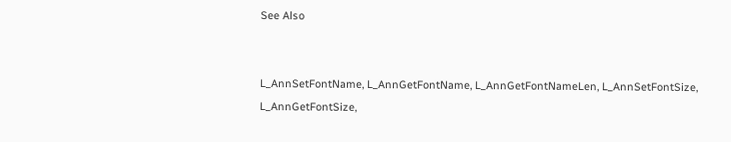See Also


L_AnnSetFontName, L_AnnGetFontName, L_AnnGetFontNameLen, L_AnnSetFontSize, L_AnnGetFontSize,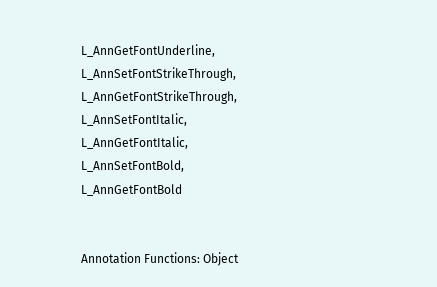L_AnnGetFontUnderline, L_AnnSetFontStrikeThrough, L_AnnGetFontStrikeThrough, L_AnnSetFontItalic, L_AnnGetFontItalic, L_AnnSetFontBold, L_AnnGetFontBold


Annotation Functions: Object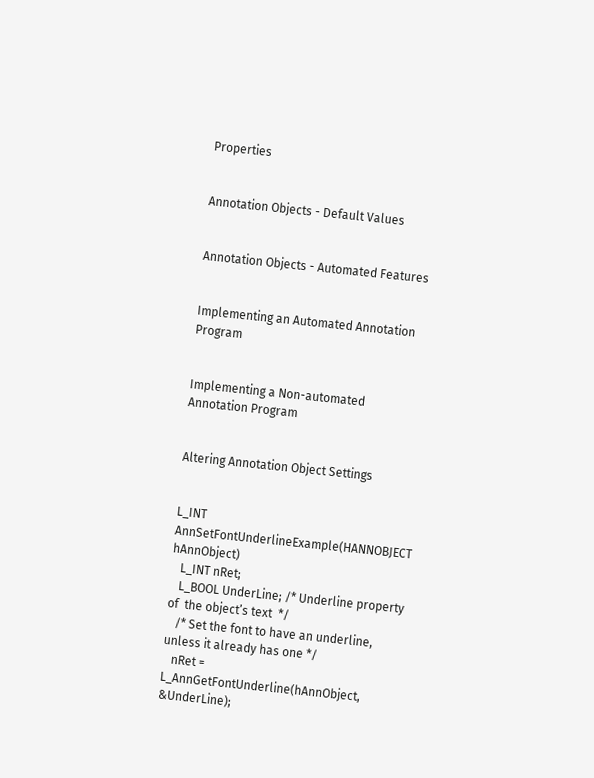Properties


Annotation Objects - Default Values


Annotation Objects - Automated Features


Implementing an Automated Annotation Program


Implementing a Non-automated Annotation Program


Altering Annotation Object Settings


L_INT AnnSetFontUnderlineExample(HANNOBJECT hAnnObject)
   L_INT nRet;
   L_BOOL UnderLine; /* Underline property of  the object’s text  */
   /* Set the font to have an underline, unless it already has one */
   nRet = L_AnnGetFontUnderline(hAnnObject, &UnderLine);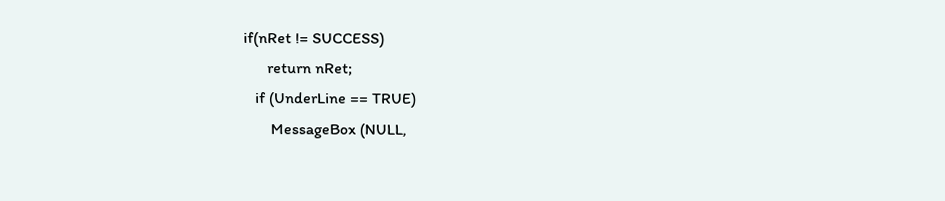if(nRet != SUCCESS)
      return nRet;
   if (UnderLine == TRUE)
       MessageBox (NULL,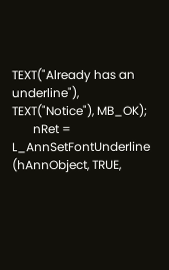TEXT("Already has an underline"), TEXT("Notice"), MB_OK);
       nRet = L_AnnSetFontUnderline (hAnnObject, TRUE,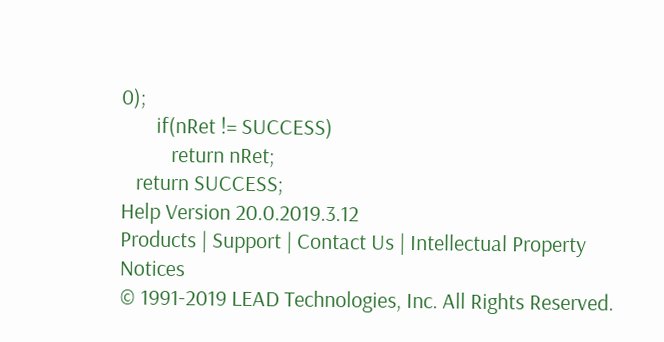0);
       if(nRet != SUCCESS)
          return nRet;
   return SUCCESS;
Help Version 20.0.2019.3.12
Products | Support | Contact Us | Intellectual Property Notices
© 1991-2019 LEAD Technologies, Inc. All Rights Reserved.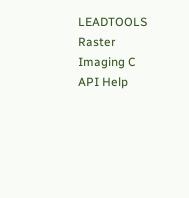LEADTOOLS Raster Imaging C API Help